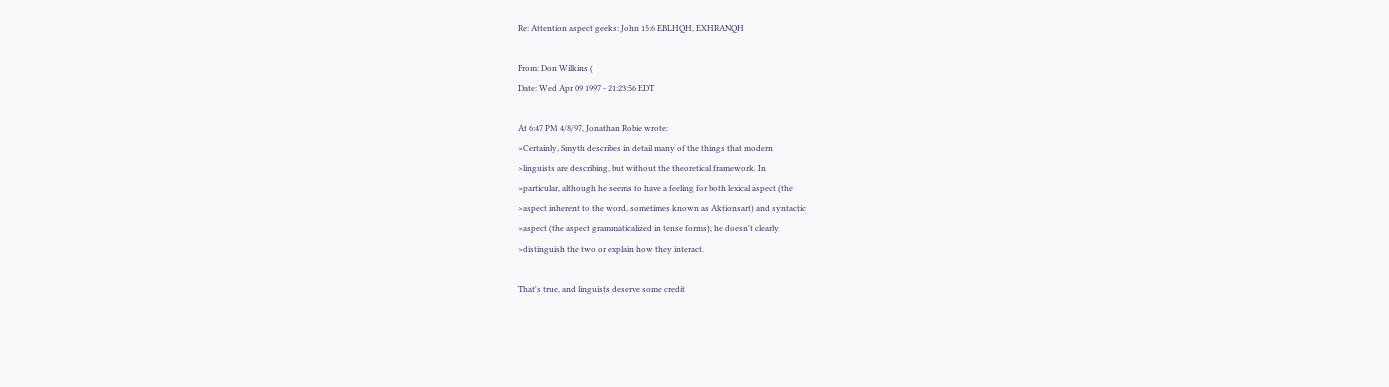Re: Attention aspect geeks: John 15:6 EBLHQH, EXHRANQH

From: Don Wilkins (
Date: Wed Apr 09 1997 - 21:23:56 EDT

At 6:47 PM 4/8/97, Jonathan Robie wrote:
>Certainly, Smyth describes in detail many of the things that modern
>linguists are describing, but without the theoretical framework. In
>particular, although he seems to have a feeling for both lexical aspect (the
>aspect inherent to the word, sometimes known as Aktionsart) and syntactic
>aspect (the aspect grammaticalized in tense forms), he doesn't clearly
>distinguish the two or explain how they interact.

That's true, and linguists deserve some credit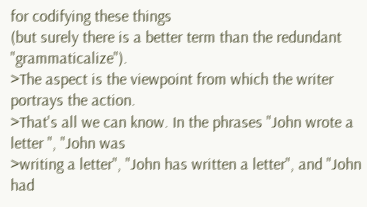for codifying these things
(but surely there is a better term than the redundant "grammaticalize").
>The aspect is the viewpoint from which the writer portrays the action.
>That's all we can know. In the phrases "John wrote a letter ", "John was
>writing a letter", "John has written a letter", and "John had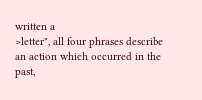written a
>letter", all four phrases describe an action which occurred in the past,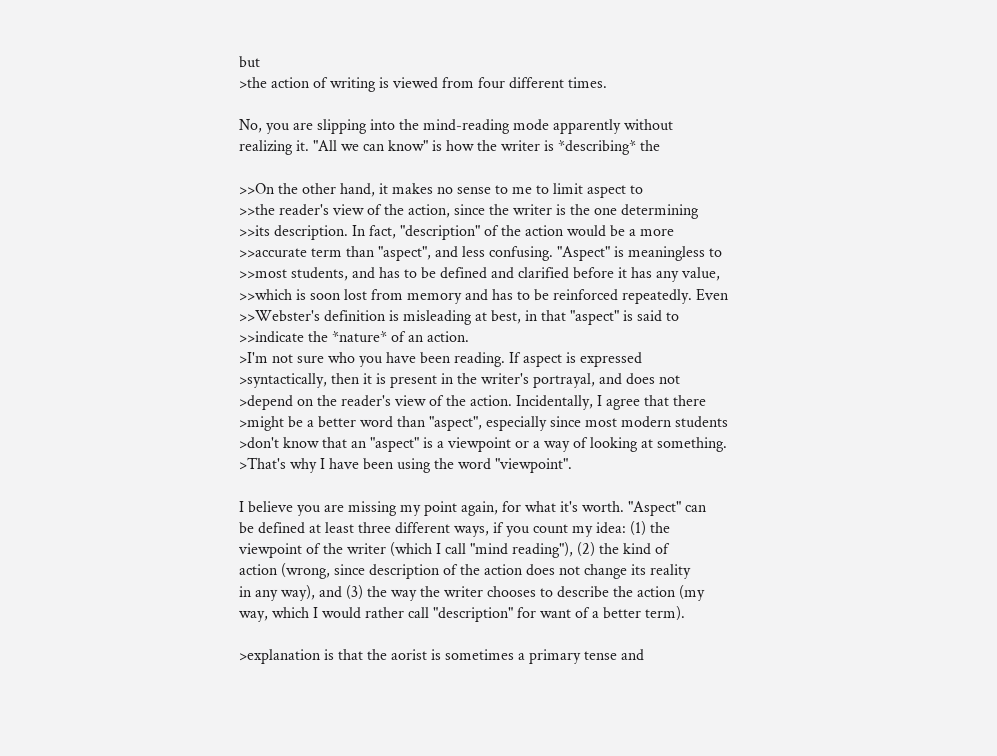but
>the action of writing is viewed from four different times.

No, you are slipping into the mind-reading mode apparently without
realizing it. "All we can know" is how the writer is *describing* the

>>On the other hand, it makes no sense to me to limit aspect to
>>the reader's view of the action, since the writer is the one determining
>>its description. In fact, "description" of the action would be a more
>>accurate term than "aspect", and less confusing. "Aspect" is meaningless to
>>most students, and has to be defined and clarified before it has any value,
>>which is soon lost from memory and has to be reinforced repeatedly. Even
>>Webster's definition is misleading at best, in that "aspect" is said to
>>indicate the *nature* of an action.
>I'm not sure who you have been reading. If aspect is expressed
>syntactically, then it is present in the writer's portrayal, and does not
>depend on the reader's view of the action. Incidentally, I agree that there
>might be a better word than "aspect", especially since most modern students
>don't know that an "aspect" is a viewpoint or a way of looking at something.
>That's why I have been using the word "viewpoint".

I believe you are missing my point again, for what it's worth. "Aspect" can
be defined at least three different ways, if you count my idea: (1) the
viewpoint of the writer (which I call "mind reading"), (2) the kind of
action (wrong, since description of the action does not change its reality
in any way), and (3) the way the writer chooses to describe the action (my
way, which I would rather call "description" for want of a better term).

>explanation is that the aorist is sometimes a primary tense and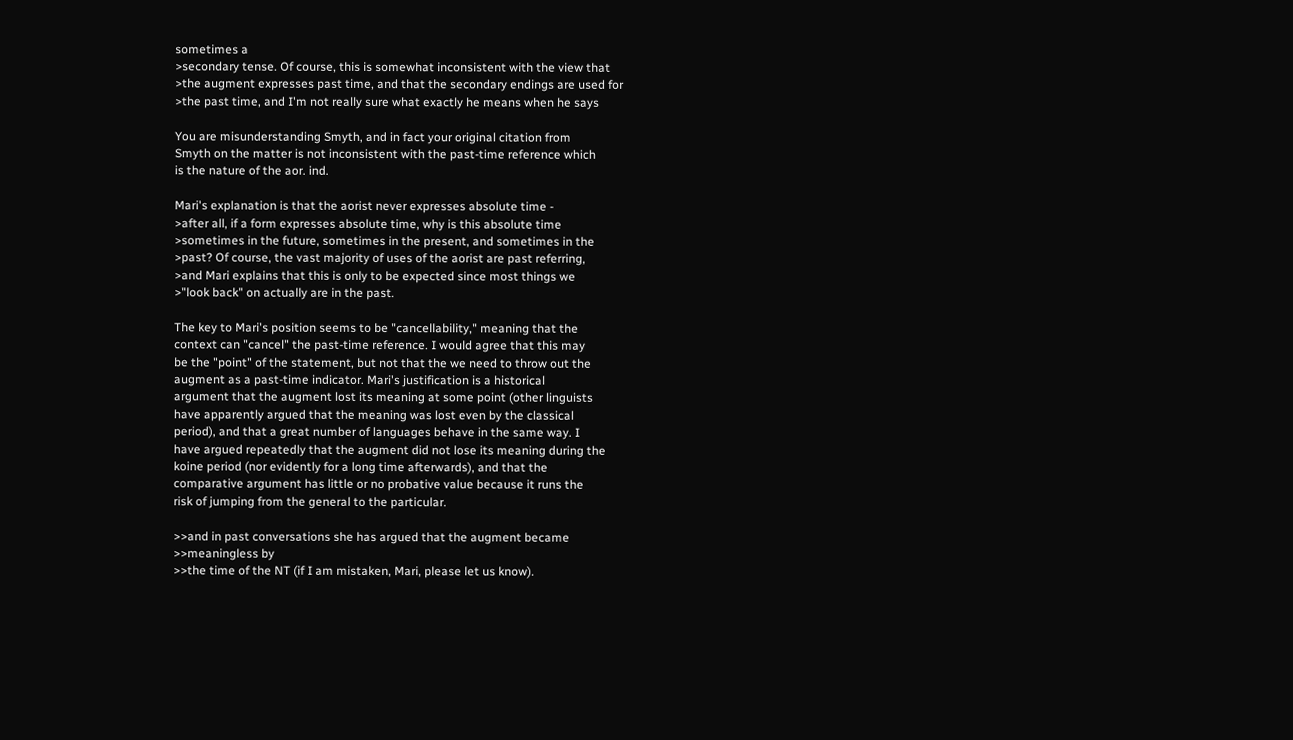sometimes a
>secondary tense. Of course, this is somewhat inconsistent with the view that
>the augment expresses past time, and that the secondary endings are used for
>the past time, and I'm not really sure what exactly he means when he says

You are misunderstanding Smyth, and in fact your original citation from
Smyth on the matter is not inconsistent with the past-time reference which
is the nature of the aor. ind.

Mari's explanation is that the aorist never expresses absolute time -
>after all, if a form expresses absolute time, why is this absolute time
>sometimes in the future, sometimes in the present, and sometimes in the
>past? Of course, the vast majority of uses of the aorist are past referring,
>and Mari explains that this is only to be expected since most things we
>"look back" on actually are in the past.

The key to Mari's position seems to be "cancellability," meaning that the
context can "cancel" the past-time reference. I would agree that this may
be the "point" of the statement, but not that the we need to throw out the
augment as a past-time indicator. Mari's justification is a historical
argument that the augment lost its meaning at some point (other linguists
have apparently argued that the meaning was lost even by the classical
period), and that a great number of languages behave in the same way. I
have argued repeatedly that the augment did not lose its meaning during the
koine period (nor evidently for a long time afterwards), and that the
comparative argument has little or no probative value because it runs the
risk of jumping from the general to the particular.

>>and in past conversations she has argued that the augment became
>>meaningless by
>>the time of the NT (if I am mistaken, Mari, please let us know).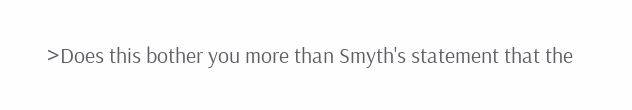>Does this bother you more than Smyth's statement that the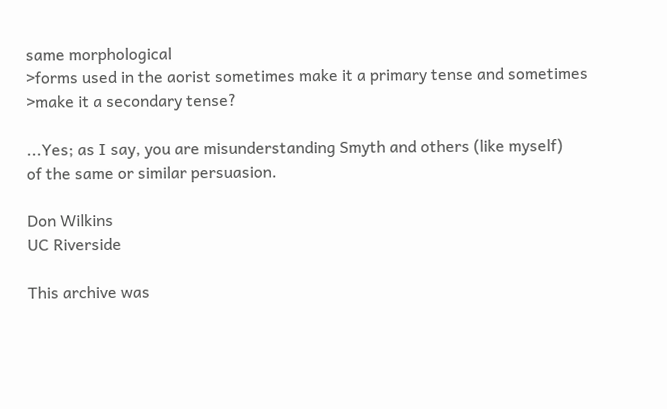same morphological
>forms used in the aorist sometimes make it a primary tense and sometimes
>make it a secondary tense?

...Yes; as I say, you are misunderstanding Smyth and others (like myself)
of the same or similar persuasion.

Don Wilkins
UC Riverside

This archive was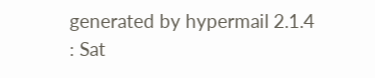generated by hypermail 2.1.4 : Sat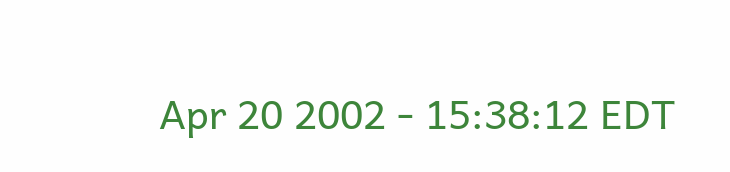Apr 20 2002 - 15:38:12 EDT